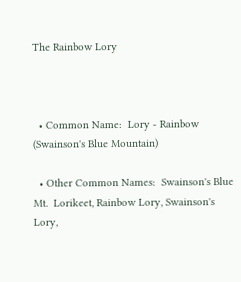The Rainbow Lory



  • Common Name:  Lory - Rainbow (Swainson's Blue Mountain)

  • Other Common Names:  Swainson's Blue Mt.  Lorikeet, Rainbow Lory, Swainson's Lory,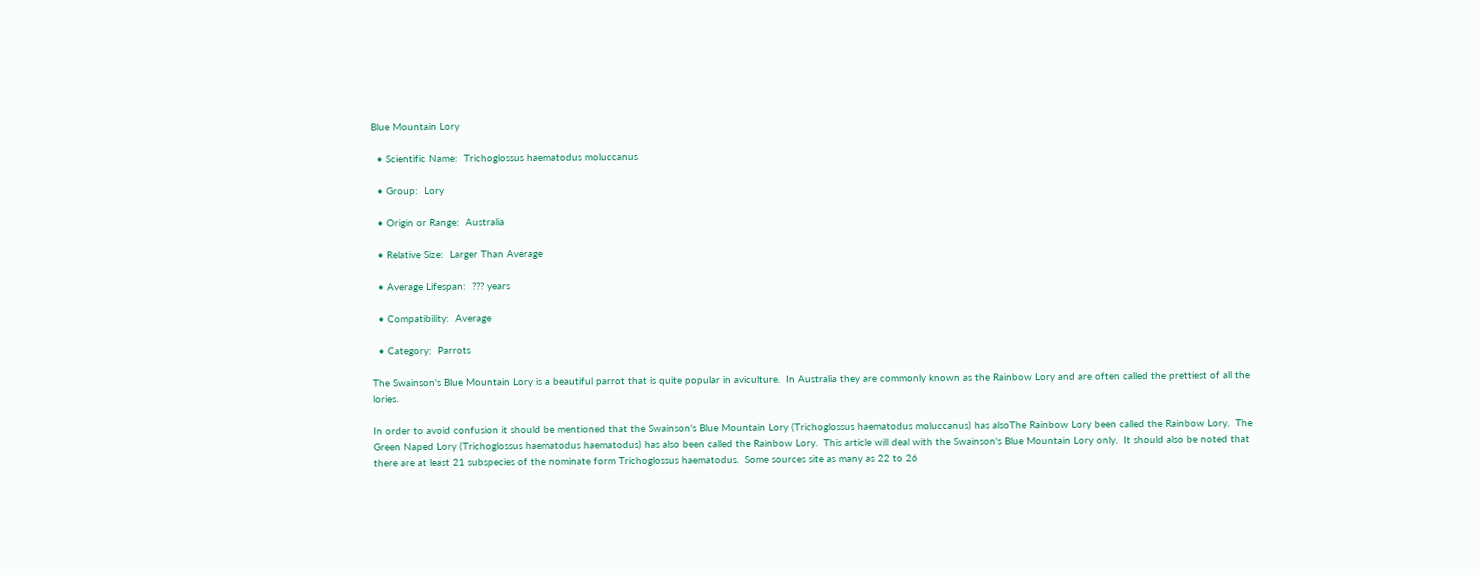Blue Mountain Lory

  • Scientific Name:  Trichoglossus haematodus moluccanus

  • Group:  Lory

  • Origin or Range:  Australia

  • Relative Size:  Larger Than Average

  • Average Lifespan:  ??? years

  • Compatibility:  Average

  • Category:  Parrots

The Swainson's Blue Mountain Lory is a beautiful parrot that is quite popular in aviculture.  In Australia they are commonly known as the Rainbow Lory and are often called the prettiest of all the lories.

In order to avoid confusion it should be mentioned that the Swainson's Blue Mountain Lory (Trichoglossus haematodus moluccanus) has alsoThe Rainbow Lory been called the Rainbow Lory.  The Green Naped Lory (Trichoglossus haematodus haematodus) has also been called the Rainbow Lory.  This article will deal with the Swainson's Blue Mountain Lory only.  It should also be noted that there are at least 21 subspecies of the nominate form Trichoglossus haematodus.  Some sources site as many as 22 to 26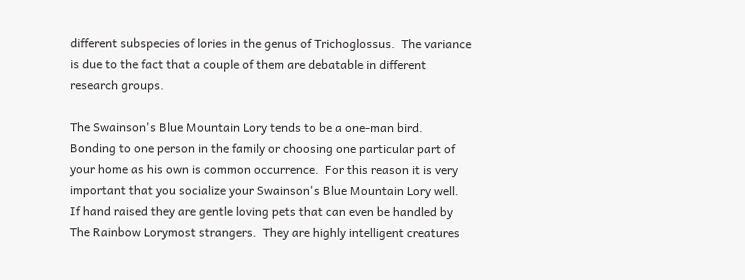different subspecies of lories in the genus of Trichoglossus.  The variance is due to the fact that a couple of them are debatable in different research groups.

The Swainson's Blue Mountain Lory tends to be a one-man bird.  Bonding to one person in the family or choosing one particular part of your home as his own is common occurrence.  For this reason it is very important that you socialize your Swainson's Blue Mountain Lory well.  If hand raised they are gentle loving pets that can even be handled by The Rainbow Lorymost strangers.  They are highly intelligent creatures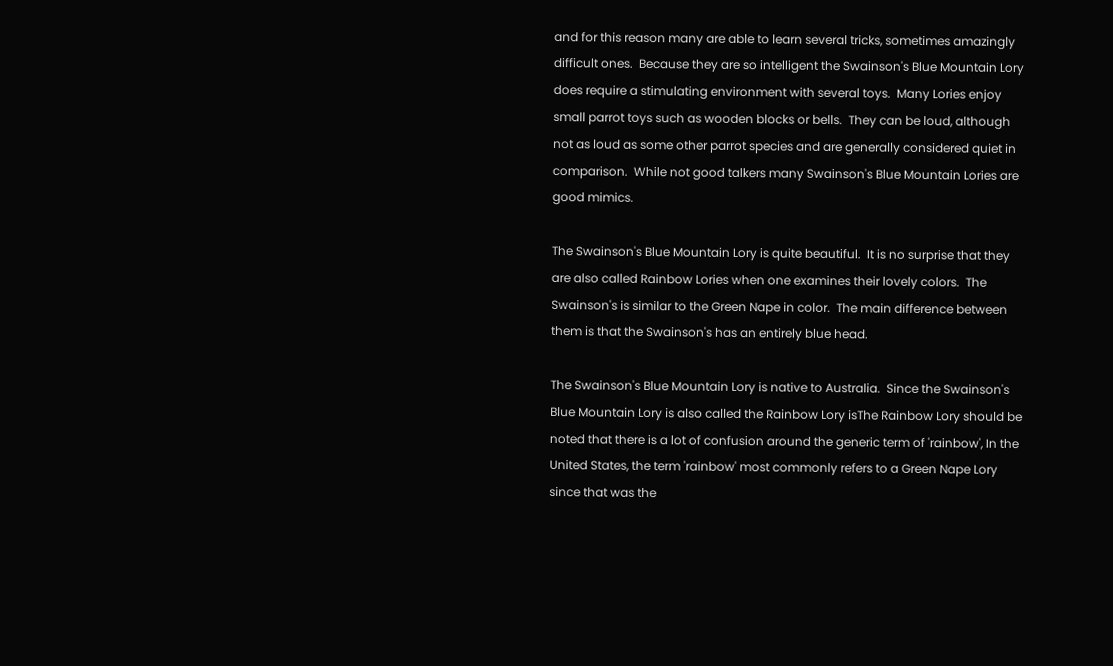and for this reason many are able to learn several tricks, sometimes amazingly difficult ones.  Because they are so intelligent the Swainson's Blue Mountain Lory does require a stimulating environment with several toys.  Many Lories enjoy small parrot toys such as wooden blocks or bells.  They can be loud, although not as loud as some other parrot species and are generally considered quiet in comparison.  While not good talkers many Swainson's Blue Mountain Lories are good mimics.

The Swainson's Blue Mountain Lory is quite beautiful.  It is no surprise that they are also called Rainbow Lories when one examines their lovely colors.  The Swainson's is similar to the Green Nape in color.  The main difference between them is that the Swainson's has an entirely blue head.

The Swainson's Blue Mountain Lory is native to Australia.  Since the Swainson's Blue Mountain Lory is also called the Rainbow Lory isThe Rainbow Lory should be noted that there is a lot of confusion around the generic term of 'rainbow', In the United States, the term 'rainbow' most commonly refers to a Green Nape Lory since that was the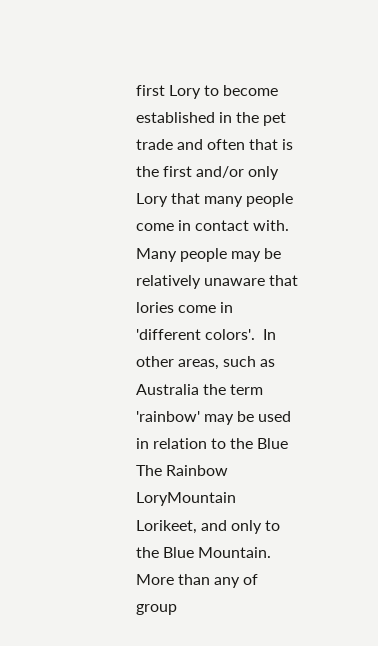first Lory to become established in the pet trade and often that is the first and/or only Lory that many people come in contact with.  Many people may be relatively unaware that lories come in 'different colors'.  In other areas, such as Australia the term 'rainbow' may be used in relation to the Blue The Rainbow LoryMountain Lorikeet, and only to the Blue Mountain.  More than any of group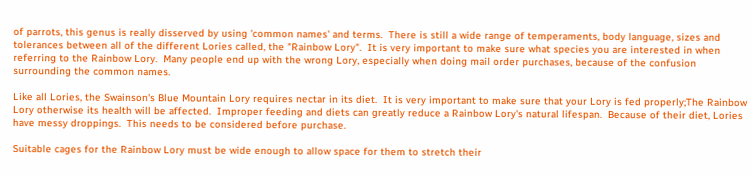of parrots, this genus is really disserved by using 'common names' and terms.  There is still a wide range of temperaments, body language, sizes and tolerances between all of the different Lories called, the "Rainbow Lory".  It is very important to make sure what species you are interested in when referring to the Rainbow Lory.  Many people end up with the wrong Lory, especially when doing mail order purchases, because of the confusion surrounding the common names.

Like all Lories, the Swainson's Blue Mountain Lory requires nectar in its diet.  It is very important to make sure that your Lory is fed properly;The Rainbow Lory otherwise its health will be affected.  Improper feeding and diets can greatly reduce a Rainbow Lory's natural lifespan.  Because of their diet, Lories have messy droppings.  This needs to be considered before purchase.

Suitable cages for the Rainbow Lory must be wide enough to allow space for them to stretch their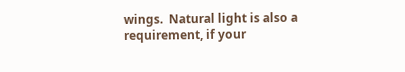wings.  Natural light is also a requirement, if your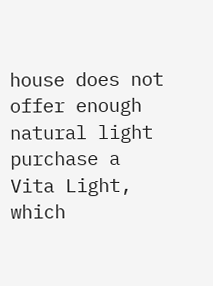house does not offer enough natural light purchase a Vita Light, which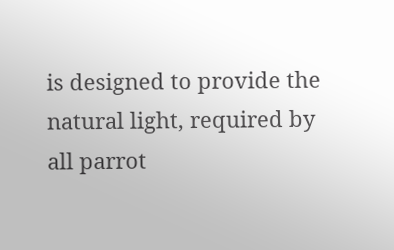is designed to provide the natural light, required by all parrot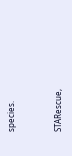species.


STARescue,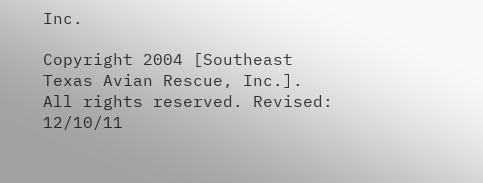Inc.

Copyright 2004 [Southeast Texas Avian Rescue, Inc.]. All rights reserved. Revised: 12/10/11